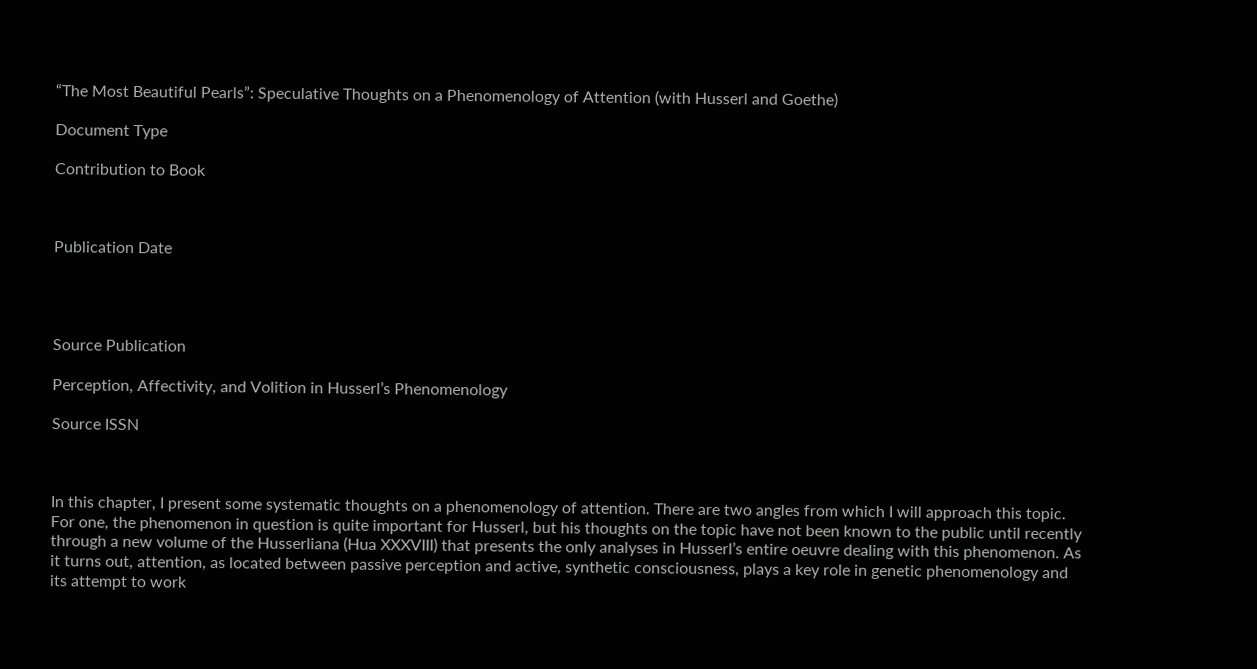“The Most Beautiful Pearls”: Speculative Thoughts on a Phenomenology of Attention (with Husserl and Goethe)

Document Type

Contribution to Book



Publication Date




Source Publication

Perception, Affectivity, and Volition in Husserl’s Phenomenology

Source ISSN



In this chapter, I present some systematic thoughts on a phenomenology of attention. There are two angles from which I will approach this topic. For one, the phenomenon in question is quite important for Husserl, but his thoughts on the topic have not been known to the public until recently through a new volume of the Husserliana (Hua XXXVIII) that presents the only analyses in Husserl’s entire oeuvre dealing with this phenomenon. As it turns out, attention, as located between passive perception and active, synthetic consciousness, plays a key role in genetic phenomenology and its attempt to work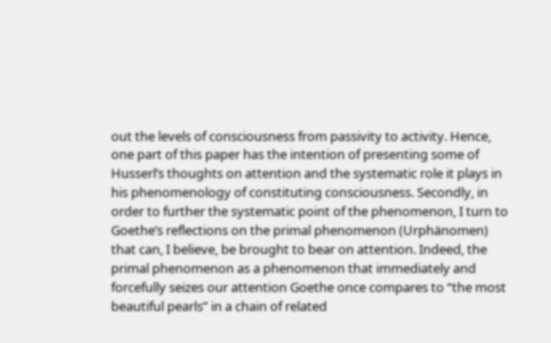out the levels of consciousness from passivity to activity. Hence, one part of this paper has the intention of presenting some of Husserl’s thoughts on attention and the systematic role it plays in his phenomenology of constituting consciousness. Secondly, in order to further the systematic point of the phenomenon, I turn to Goethe’s reflections on the primal phenomenon (Urphänomen) that can, I believe, be brought to bear on attention. Indeed, the primal phenomenon as a phenomenon that immediately and forcefully seizes our attention Goethe once compares to “the most beautiful pearls” in a chain of related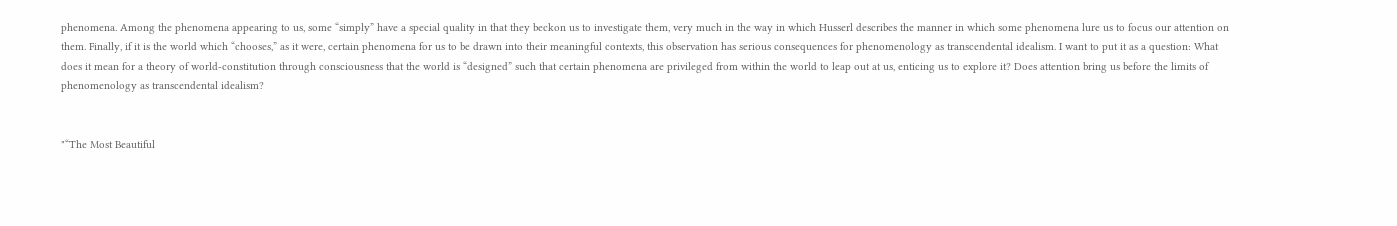phenomena. Among the phenomena appearing to us, some “simply” have a special quality in that they beckon us to investigate them, very much in the way in which Husserl describes the manner in which some phenomena lure us to focus our attention on them. Finally, if it is the world which “chooses,” as it were, certain phenomena for us to be drawn into their meaningful contexts, this observation has serious consequences for phenomenology as transcendental idealism. I want to put it as a question: What does it mean for a theory of world-constitution through consciousness that the world is “designed” such that certain phenomena are privileged from within the world to leap out at us, enticing us to explore it? Does attention bring us before the limits of phenomenology as transcendental idealism?


"“The Most Beautiful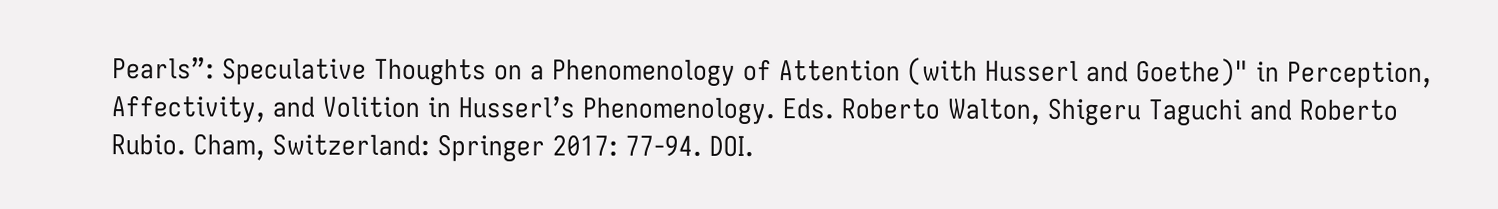Pearls”: Speculative Thoughts on a Phenomenology of Attention (with Husserl and Goethe)" in Perception, Affectivity, and Volition in Husserl’s Phenomenology. Eds. Roberto Walton, Shigeru Taguchi and Roberto Rubio. Cham, Switzerland: Springer 2017: 77-94. DOI.